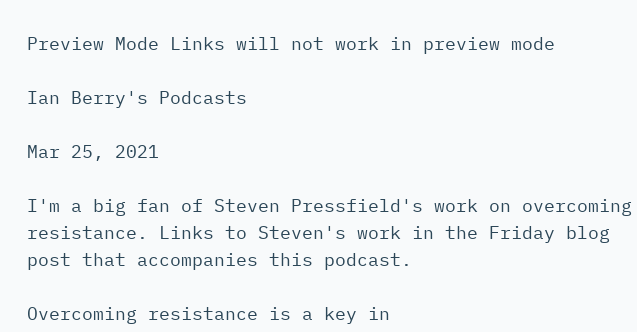Preview Mode Links will not work in preview mode

Ian Berry's Podcasts

Mar 25, 2021

I'm a big fan of Steven Pressfield's work on overcoming resistance. Links to Steven's work in the Friday blog post that accompanies this podcast.

Overcoming resistance is a key in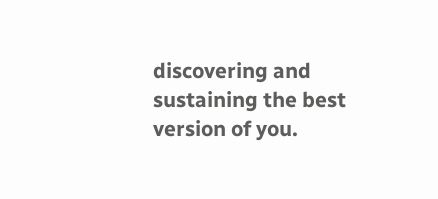discovering and sustaining the best version of you.